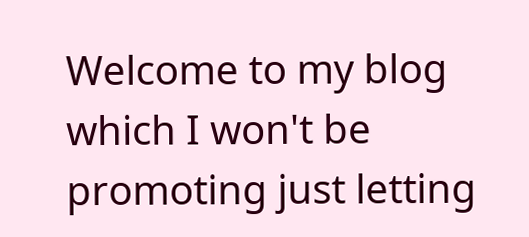Welcome to my blog which I won't be promoting just letting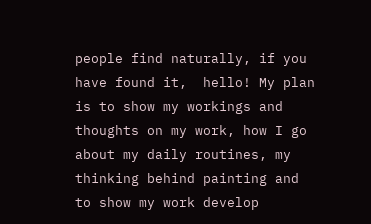people find naturally, if you have found it,  hello! My plan is to show my workings and thoughts on my work, how I go about my daily routines, my thinking behind painting and to show my work develop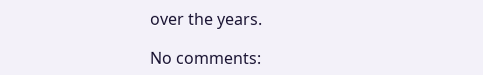over the years.

No comments: